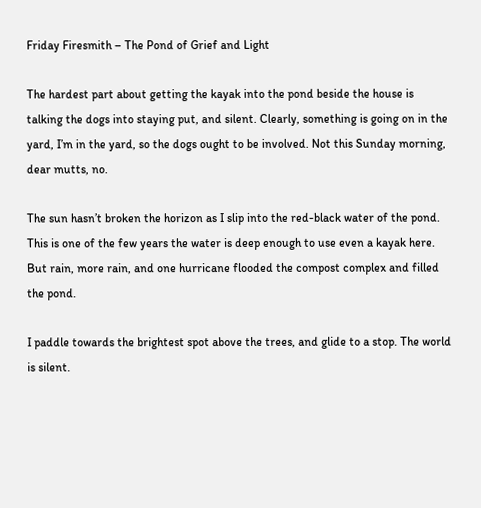Friday Firesmith – The Pond of Grief and Light

The hardest part about getting the kayak into the pond beside the house is talking the dogs into staying put, and silent. Clearly, something is going on in the yard, I’m in the yard, so the dogs ought to be involved. Not this Sunday morning, dear mutts, no.

The sun hasn’t broken the horizon as I slip into the red-black water of the pond. This is one of the few years the water is deep enough to use even a kayak here. But rain, more rain, and one hurricane flooded the compost complex and filled the pond.

I paddle towards the brightest spot above the trees, and glide to a stop. The world is silent.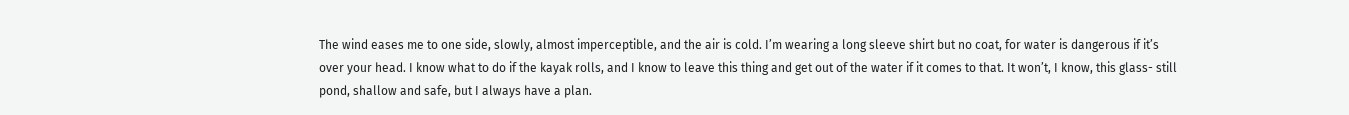The wind eases me to one side, slowly, almost imperceptible, and the air is cold. I’m wearing a long sleeve shirt but no coat, for water is dangerous if it’s over your head. I know what to do if the kayak rolls, and I know to leave this thing and get out of the water if it comes to that. It won’t, I know, this glass- still pond, shallow and safe, but I always have a plan.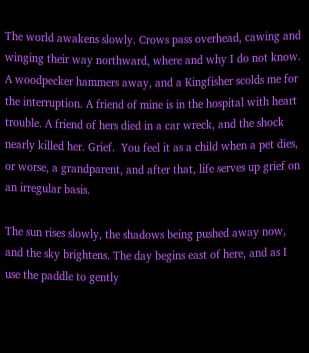The world awakens slowly. Crows pass overhead, cawing and winging their way northward, where and why I do not know. A woodpecker hammers away, and a Kingfisher scolds me for the interruption. A friend of mine is in the hospital with heart trouble. A friend of hers died in a car wreck, and the shock nearly killed her. Grief.  You feel it as a child when a pet dies, or worse, a grandparent, and after that, life serves up grief on an irregular basis.

The sun rises slowly, the shadows being pushed away now, and the sky brightens. The day begins east of here, and as I use the paddle to gently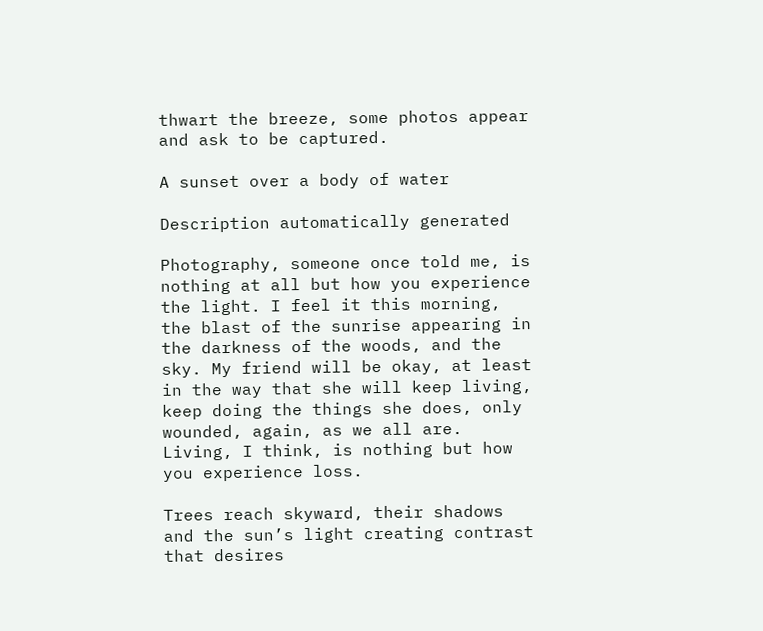thwart the breeze, some photos appear and ask to be captured.

A sunset over a body of water

Description automatically generated

Photography, someone once told me, is nothing at all but how you experience the light. I feel it this morning, the blast of the sunrise appearing in the darkness of the woods, and the sky. My friend will be okay, at least in the way that she will keep living, keep doing the things she does, only wounded, again, as we all are. Living, I think, is nothing but how you experience loss.

Trees reach skyward, their shadows and the sun’s light creating contrast that desires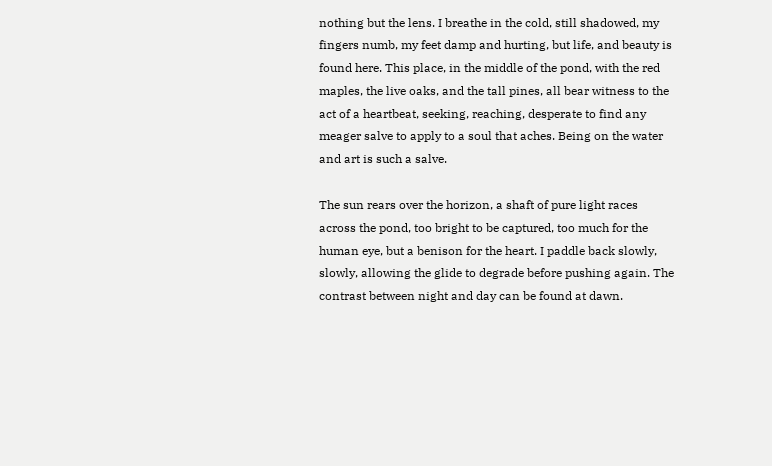nothing but the lens. I breathe in the cold, still shadowed, my fingers numb, my feet damp and hurting, but life, and beauty is found here. This place, in the middle of the pond, with the red maples, the live oaks, and the tall pines, all bear witness to the act of a heartbeat, seeking, reaching, desperate to find any meager salve to apply to a soul that aches. Being on the water and art is such a salve.

The sun rears over the horizon, a shaft of pure light races across the pond, too bright to be captured, too much for the human eye, but a benison for the heart. I paddle back slowly, slowly, allowing the glide to degrade before pushing again. The contrast between night and day can be found at dawn.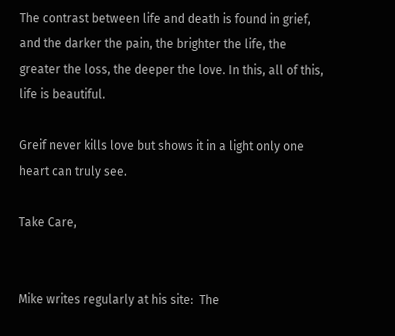The contrast between life and death is found in grief, and the darker the pain, the brighter the life, the greater the loss, the deeper the love. In this, all of this, life is beautiful.

Greif never kills love but shows it in a light only one heart can truly see.

Take Care,


Mike writes regularly at his site:  The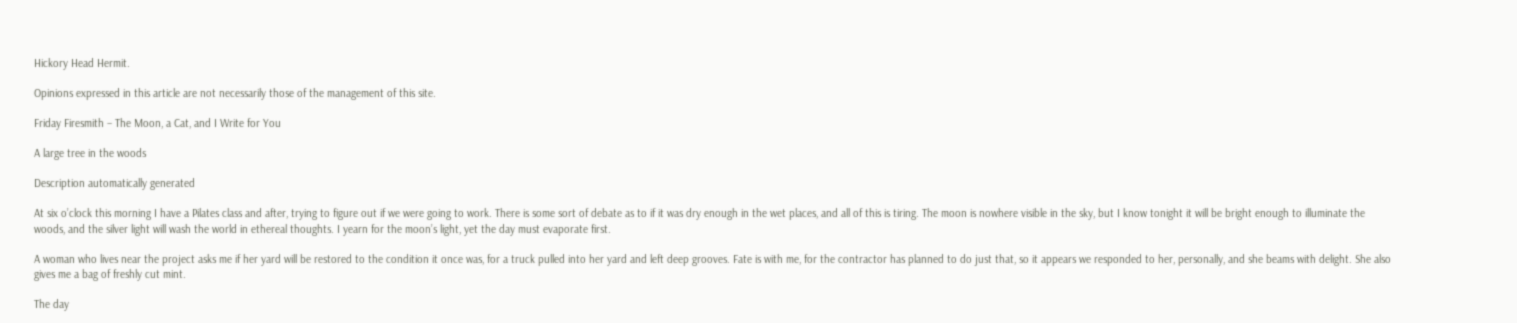Hickory Head Hermit.

Opinions expressed in this article are not necessarily those of the management of this site.

Friday Firesmith – The Moon, a Cat, and I Write for You

A large tree in the woods

Description automatically generated

At six o’clock this morning I have a Pilates class and after, trying to figure out if we were going to work. There is some sort of debate as to if it was dry enough in the wet places, and all of this is tiring. The moon is nowhere visible in the sky, but I know tonight it will be bright enough to illuminate the woods, and the silver light will wash the world in ethereal thoughts. I yearn for the moon’s light, yet the day must evaporate first.

A woman who lives near the project asks me if her yard will be restored to the condition it once was, for a truck pulled into her yard and left deep grooves. Fate is with me, for the contractor has planned to do just that, so it appears we responded to her, personally, and she beams with delight. She also gives me a bag of freshly cut mint.

The day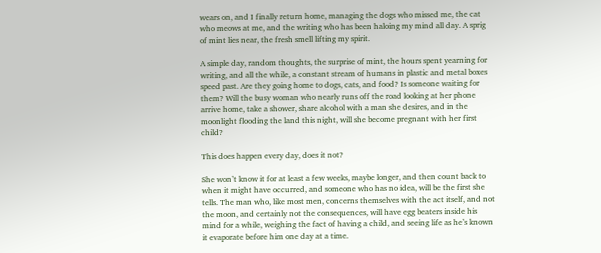wears on, and I finally return home, managing the dogs who missed me, the cat who meows at me, and the writing who has been haloing my mind all day. A sprig of mint lies near, the fresh smell lifting my spirit.

A simple day, random thoughts, the surprise of mint, the hours spent yearning for writing, and all the while, a constant stream of humans in plastic and metal boxes speed past. Are they going home to dogs, cats, and food? Is someone waiting for them? Will the busy woman who nearly runs off the road looking at her phone arrive home, take a shower, share alcohol with a man she desires, and in the moonlight flooding the land this night, will she become pregnant with her first child?

This does happen every day, does it not?

She won’t know it for at least a few weeks, maybe longer, and then count back to when it might have occurred, and someone who has no idea, will be the first she tells. The man who, like most men, concerns themselves with the act itself, and not the moon, and certainly not the consequences, will have egg beaters inside his mind for a while, weighing the fact of having a child, and seeing life as he’s known it evaporate before him one day at a time.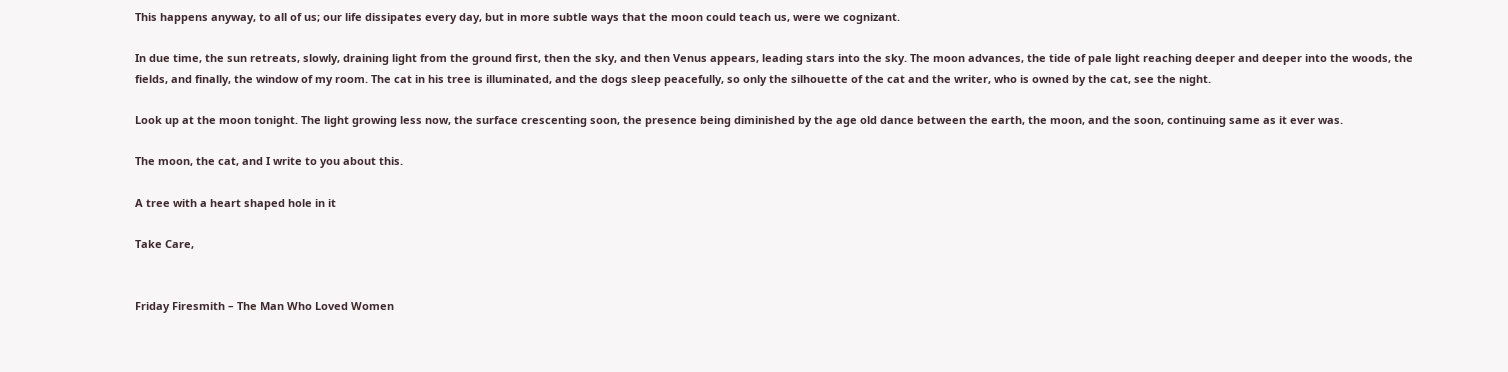This happens anyway, to all of us; our life dissipates every day, but in more subtle ways that the moon could teach us, were we cognizant.

In due time, the sun retreats, slowly, draining light from the ground first, then the sky, and then Venus appears, leading stars into the sky. The moon advances, the tide of pale light reaching deeper and deeper into the woods, the fields, and finally, the window of my room. The cat in his tree is illuminated, and the dogs sleep peacefully, so only the silhouette of the cat and the writer, who is owned by the cat, see the night.

Look up at the moon tonight. The light growing less now, the surface crescenting soon, the presence being diminished by the age old dance between the earth, the moon, and the soon, continuing same as it ever was.

The moon, the cat, and I write to you about this.

A tree with a heart shaped hole in it

Take Care,


Friday Firesmith – The Man Who Loved Women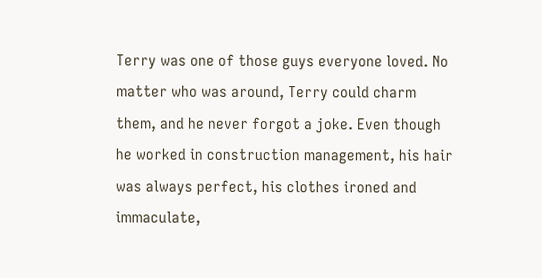Terry was one of those guys everyone loved. No matter who was around, Terry could charm them, and he never forgot a joke. Even though he worked in construction management, his hair was always perfect, his clothes ironed and immaculate,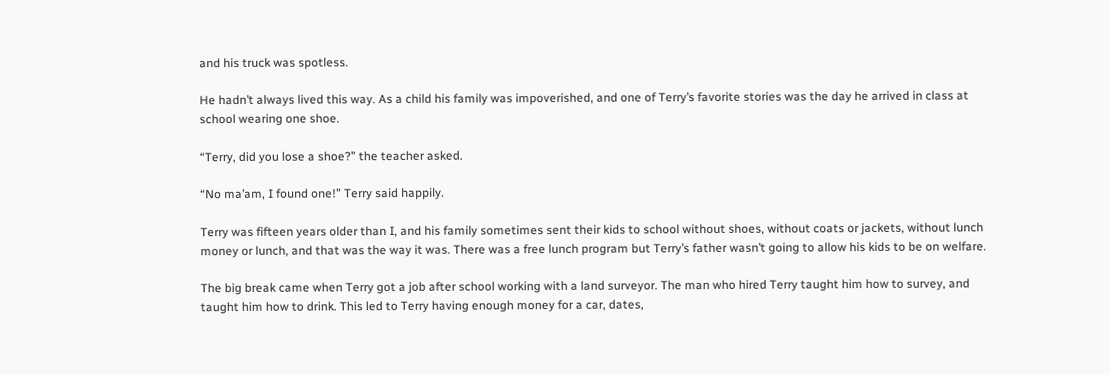and his truck was spotless.

He hadn’t always lived this way. As a child his family was impoverished, and one of Terry’s favorite stories was the day he arrived in class at school wearing one shoe.

“Terry, did you lose a shoe?” the teacher asked.

“No ma’am, I found one!” Terry said happily.

Terry was fifteen years older than I, and his family sometimes sent their kids to school without shoes, without coats or jackets, without lunch money or lunch, and that was the way it was. There was a free lunch program but Terry’s father wasn’t going to allow his kids to be on welfare.

The big break came when Terry got a job after school working with a land surveyor. The man who hired Terry taught him how to survey, and taught him how to drink. This led to Terry having enough money for a car, dates,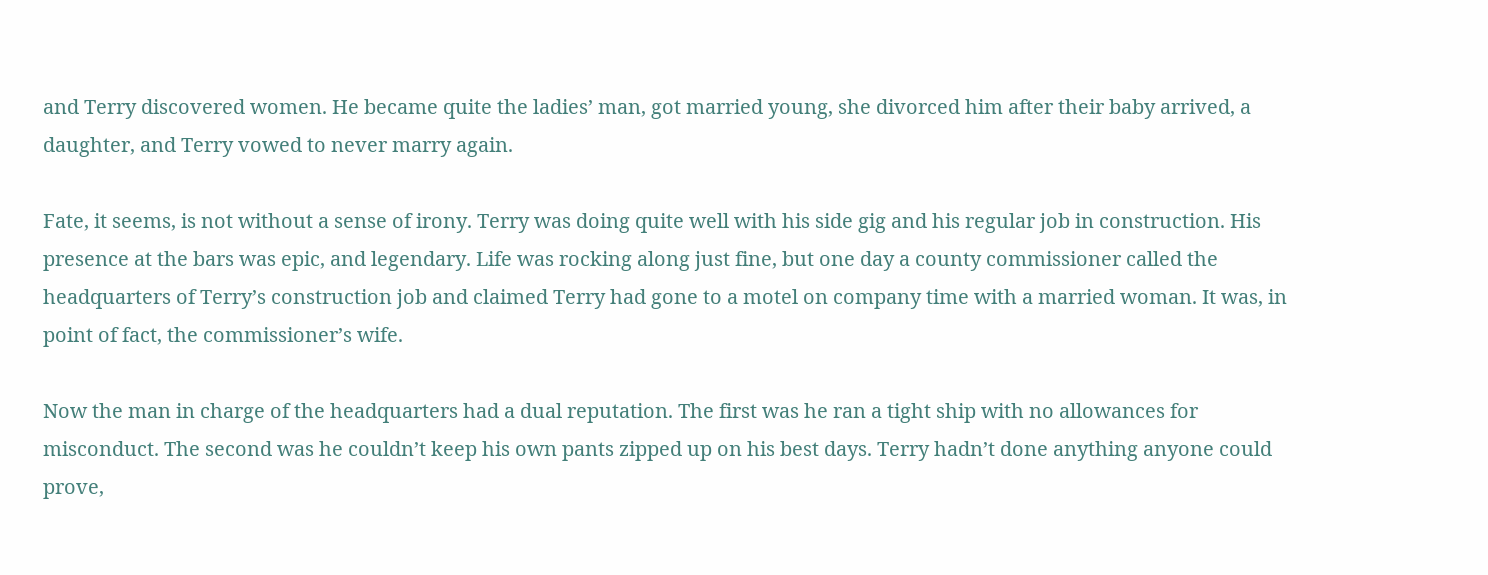and Terry discovered women. He became quite the ladies’ man, got married young, she divorced him after their baby arrived, a daughter, and Terry vowed to never marry again.

Fate, it seems, is not without a sense of irony. Terry was doing quite well with his side gig and his regular job in construction. His presence at the bars was epic, and legendary. Life was rocking along just fine, but one day a county commissioner called the headquarters of Terry’s construction job and claimed Terry had gone to a motel on company time with a married woman. It was, in point of fact, the commissioner’s wife.

Now the man in charge of the headquarters had a dual reputation. The first was he ran a tight ship with no allowances for misconduct. The second was he couldn’t keep his own pants zipped up on his best days. Terry hadn’t done anything anyone could prove,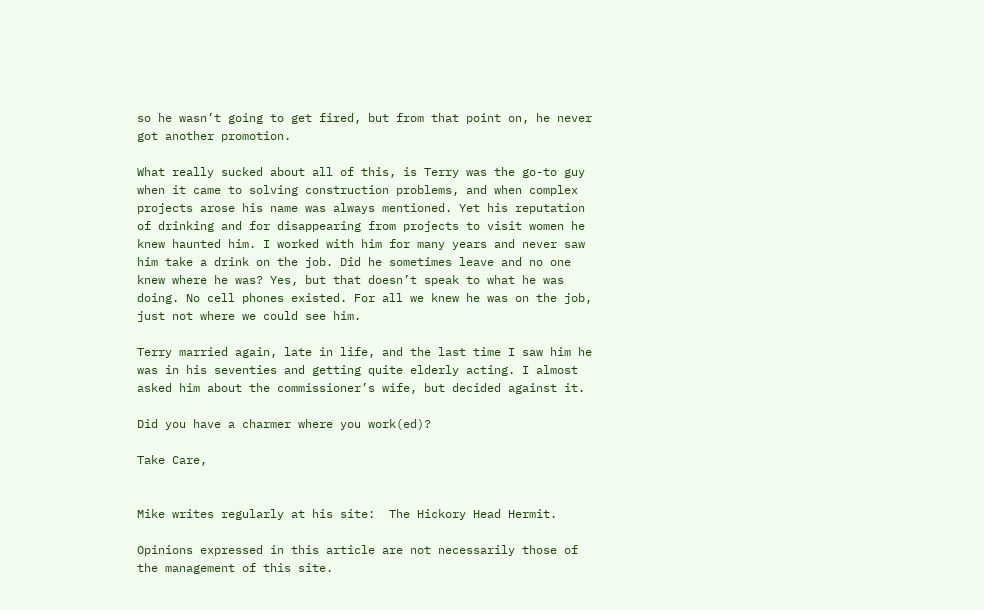so he wasn’t going to get fired, but from that point on, he never got another promotion.

What really sucked about all of this, is Terry was the go-to guy when it came to solving construction problems, and when complex projects arose his name was always mentioned. Yet his reputation of drinking and for disappearing from projects to visit women he knew haunted him. I worked with him for many years and never saw him take a drink on the job. Did he sometimes leave and no one knew where he was? Yes, but that doesn’t speak to what he was doing. No cell phones existed. For all we knew he was on the job, just not where we could see him.

Terry married again, late in life, and the last time I saw him he was in his seventies and getting quite elderly acting. I almost asked him about the commissioner’s wife, but decided against it.

Did you have a charmer where you work(ed)?

Take Care,


Mike writes regularly at his site:  The Hickory Head Hermit.

Opinions expressed in this article are not necessarily those of the management of this site.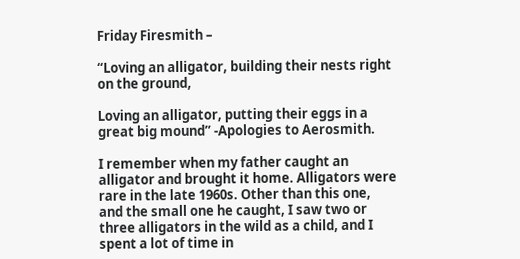Friday Firesmith –

“Loving an alligator, building their nests right on the ground,

Loving an alligator, putting their eggs in a great big mound” -Apologies to Aerosmith.

I remember when my father caught an alligator and brought it home. Alligators were rare in the late 1960s. Other than this one, and the small one he caught, I saw two or three alligators in the wild as a child, and I spent a lot of time in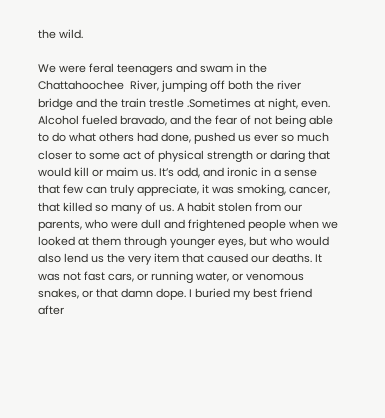the wild.

We were feral teenagers and swam in the Chattahoochee  River, jumping off both the river bridge and the train trestle .Sometimes at night, even. Alcohol fueled bravado, and the fear of not being able to do what others had done, pushed us ever so much closer to some act of physical strength or daring that would kill or maim us. It’s odd, and ironic in a sense that few can truly appreciate, it was smoking, cancer, that killed so many of us. A habit stolen from our parents, who were dull and frightened people when we looked at them through younger eyes, but who would also lend us the very item that caused our deaths. It was not fast cars, or running water, or venomous snakes, or that damn dope. I buried my best friend after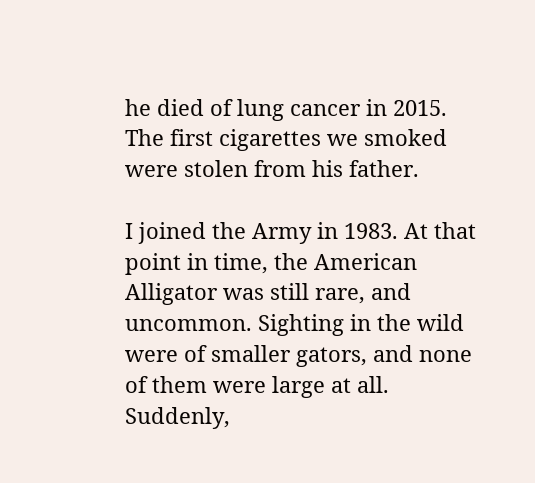he died of lung cancer in 2015. The first cigarettes we smoked were stolen from his father.

I joined the Army in 1983. At that point in time, the American Alligator was still rare, and uncommon. Sighting in the wild were of smaller gators, and none of them were large at all. Suddenly,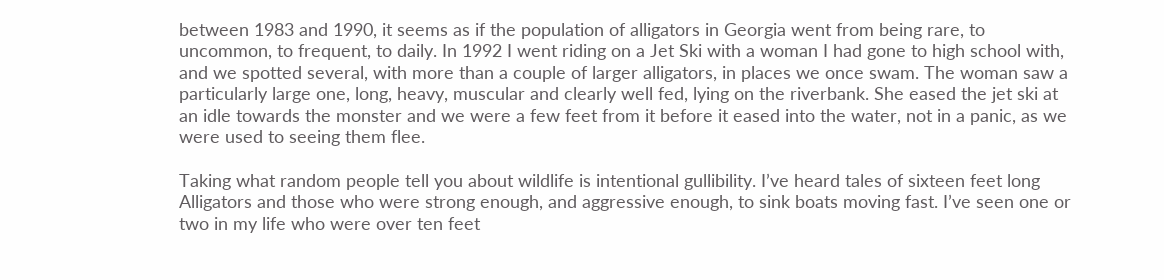between 1983 and 1990, it seems as if the population of alligators in Georgia went from being rare, to uncommon, to frequent, to daily. In 1992 I went riding on a Jet Ski with a woman I had gone to high school with, and we spotted several, with more than a couple of larger alligators, in places we once swam. The woman saw a particularly large one, long, heavy, muscular and clearly well fed, lying on the riverbank. She eased the jet ski at an idle towards the monster and we were a few feet from it before it eased into the water, not in a panic, as we were used to seeing them flee.

Taking what random people tell you about wildlife is intentional gullibility. I’ve heard tales of sixteen feet long Alligators and those who were strong enough, and aggressive enough, to sink boats moving fast. I’ve seen one or two in my life who were over ten feet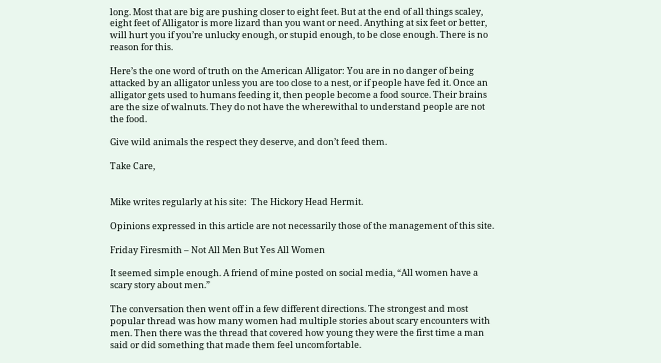long. Most that are big are pushing closer to eight feet. But at the end of all things scaley, eight feet of Alligator is more lizard than you want or need. Anything at six feet or better, will hurt you if you’re unlucky enough, or stupid enough, to be close enough. There is no reason for this.

Here’s the one word of truth on the American Alligator: You are in no danger of being attacked by an alligator unless you are too close to a nest, or if people have fed it. Once an alligator gets used to humans feeding it, then people become a food source. Their brains are the size of walnuts. They do not have the wherewithal to understand people are not the food.

Give wild animals the respect they deserve, and don’t feed them.

Take Care,


Mike writes regularly at his site:  The Hickory Head Hermit.

Opinions expressed in this article are not necessarily those of the management of this site.

Friday Firesmith – Not All Men But Yes All Women

It seemed simple enough. A friend of mine posted on social media, “All women have a scary story about men.”

The conversation then went off in a few different directions. The strongest and most popular thread was how many women had multiple stories about scary encounters with men. Then there was the thread that covered how young they were the first time a man said or did something that made them feel uncomfortable.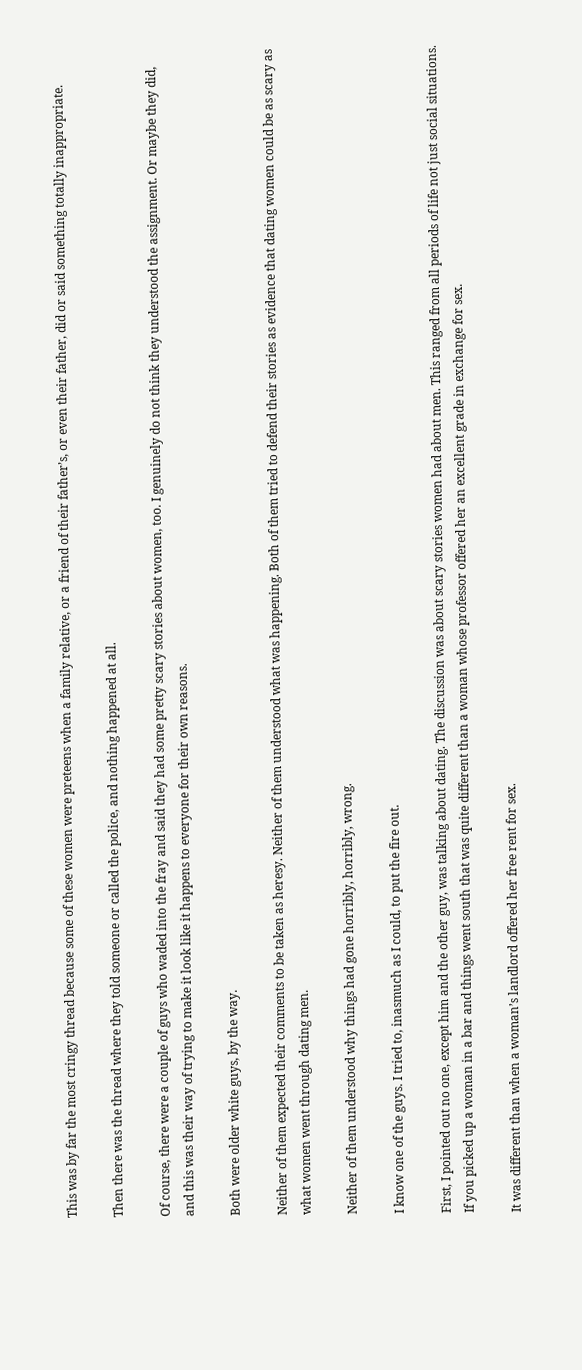This was by far the most cringy thread because some of these women were preteens when a family relative, or a friend of their father’s, or even their father, did or said something totally inappropriate.

Then there was the thread where they told someone or called the police, and nothing happened at all.

Of course, there were a couple of guys who waded into the fray and said they had some pretty scary stories about women, too. I genuinely do not think they understood the assignment. Or maybe they did, and this was their way of trying to make it look like it happens to everyone for their own reasons.

Both were older white guys, by the way.

Neither of them expected their comments to be taken as heresy. Neither of them understood what was happening. Both of them tried to defend their stories as evidence that dating women could be as scary as what women went through dating men.

Neither of them understood why things had gone horribly, horribly, wrong.

I know one of the guys. I tried to, inasmuch as I could, to put the fire out.

First, I pointed out no one, except him and the other guy, was talking about dating. The discussion was about scary stories women had about men. This ranged from all periods of life not just social situations. If you picked up a woman in a bar and things went south that was quite different than a woman whose professor offered her an excellent grade in exchange for sex.

It was different than when a woman’s landlord offered her free rent for sex.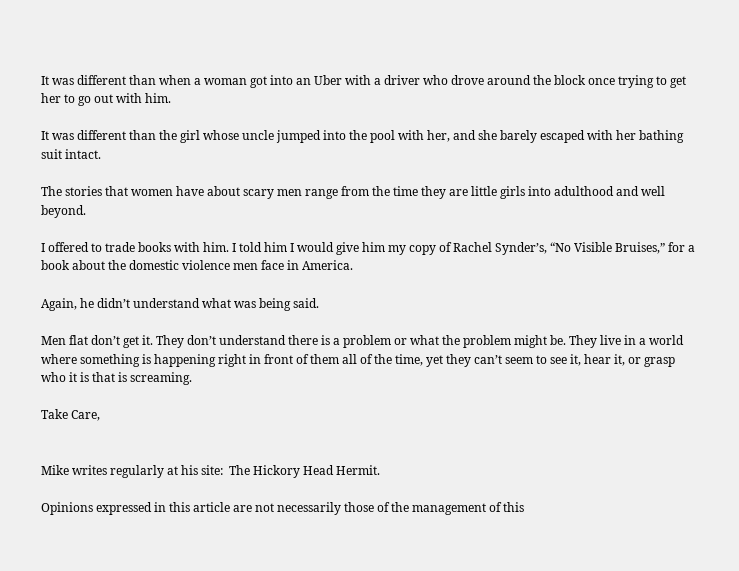It was different than when a woman got into an Uber with a driver who drove around the block once trying to get her to go out with him.

It was different than the girl whose uncle jumped into the pool with her, and she barely escaped with her bathing suit intact.

The stories that women have about scary men range from the time they are little girls into adulthood and well beyond.

I offered to trade books with him. I told him I would give him my copy of Rachel Synder’s, “No Visible Bruises,” for a book about the domestic violence men face in America.

Again, he didn’t understand what was being said.

Men flat don’t get it. They don’t understand there is a problem or what the problem might be. They live in a world where something is happening right in front of them all of the time, yet they can’t seem to see it, hear it, or grasp who it is that is screaming.

Take Care,


Mike writes regularly at his site:  The Hickory Head Hermit.

Opinions expressed in this article are not necessarily those of the management of this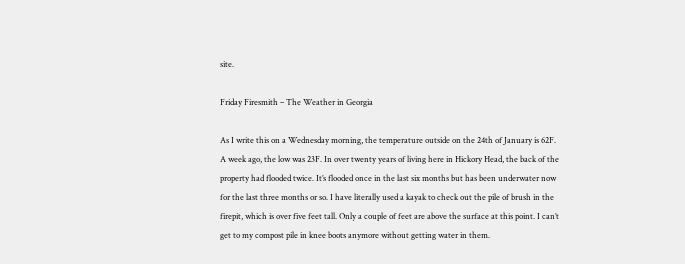site.

Friday Firesmith – The Weather in Georgia

As I write this on a Wednesday morning, the temperature outside on the 24th of January is 62F. A week ago, the low was 23F. In over twenty years of living here in Hickory Head, the back of the property had flooded twice. It’s flooded once in the last six months but has been underwater now for the last three months or so. I have literally used a kayak to check out the pile of brush in the firepit, which is over five feet tall. Only a couple of feet are above the surface at this point. I can’t get to my compost pile in knee boots anymore without getting water in them.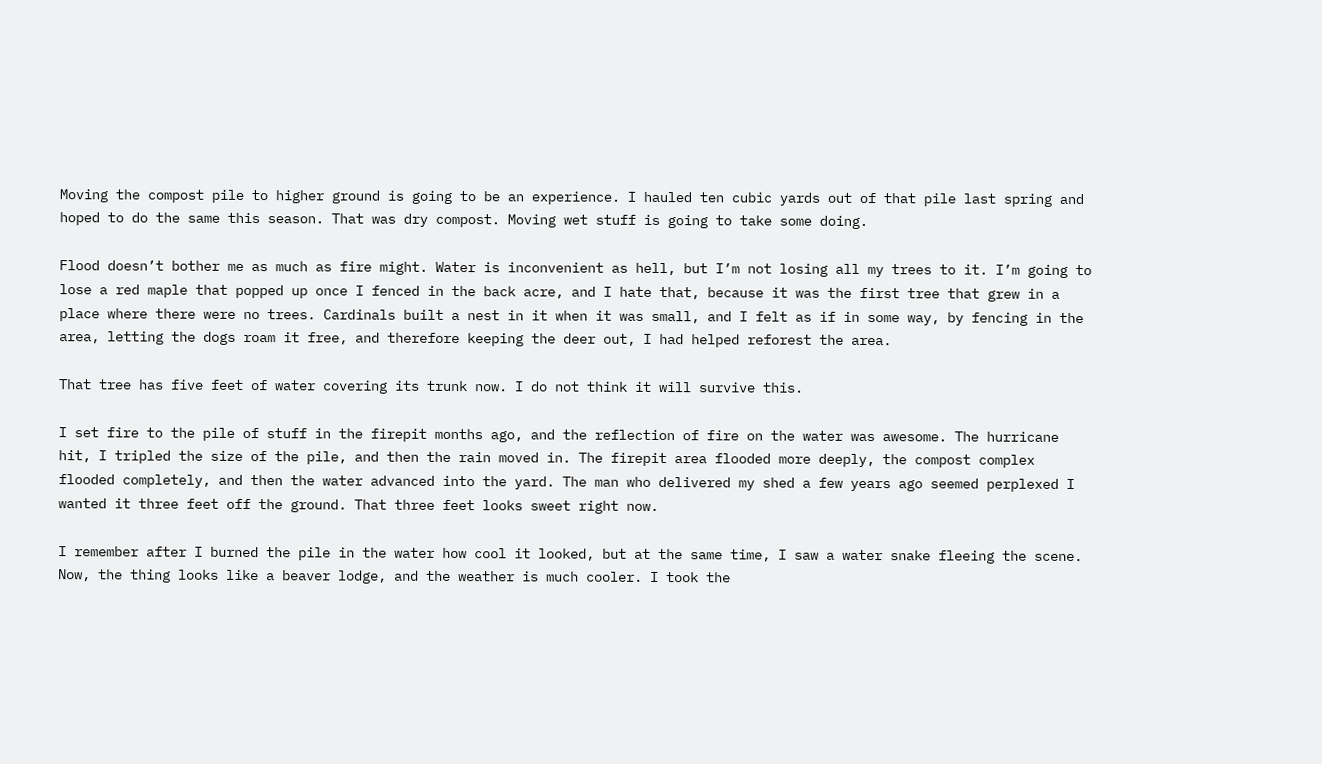Moving the compost pile to higher ground is going to be an experience. I hauled ten cubic yards out of that pile last spring and hoped to do the same this season. That was dry compost. Moving wet stuff is going to take some doing.

Flood doesn’t bother me as much as fire might. Water is inconvenient as hell, but I’m not losing all my trees to it. I’m going to lose a red maple that popped up once I fenced in the back acre, and I hate that, because it was the first tree that grew in a place where there were no trees. Cardinals built a nest in it when it was small, and I felt as if in some way, by fencing in the area, letting the dogs roam it free, and therefore keeping the deer out, I had helped reforest the area.

That tree has five feet of water covering its trunk now. I do not think it will survive this.

I set fire to the pile of stuff in the firepit months ago, and the reflection of fire on the water was awesome. The hurricane hit, I tripled the size of the pile, and then the rain moved in. The firepit area flooded more deeply, the compost complex flooded completely, and then the water advanced into the yard. The man who delivered my shed a few years ago seemed perplexed I wanted it three feet off the ground. That three feet looks sweet right now.

I remember after I burned the pile in the water how cool it looked, but at the same time, I saw a water snake fleeing the scene. Now, the thing looks like a beaver lodge, and the weather is much cooler. I took the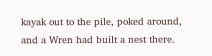kayak out to the pile, poked around, and a Wren had built a nest there.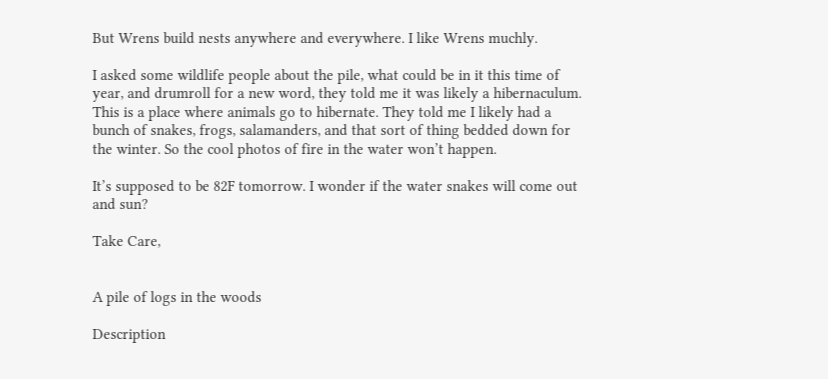But Wrens build nests anywhere and everywhere. I like Wrens muchly.

I asked some wildlife people about the pile, what could be in it this time of year, and drumroll for a new word, they told me it was likely a hibernaculum. This is a place where animals go to hibernate. They told me I likely had a bunch of snakes, frogs, salamanders, and that sort of thing bedded down for the winter. So the cool photos of fire in the water won’t happen.

It’s supposed to be 82F tomorrow. I wonder if the water snakes will come out and sun?

Take Care,


A pile of logs in the woods

Description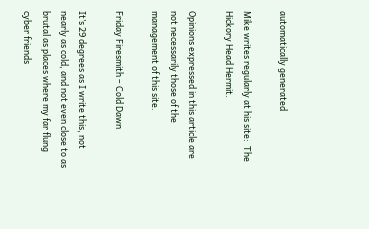automatically generated

Mike writes regularly at his site:  The Hickory Head Hermit.

Opinions expressed in this article are not necessarily those of the management of this site.

Friday Firesmith – Cold Dawn

It’s 29 degrees as I write this, not nearly as cold, and not even close to as brutal as places where my far flung cyber friends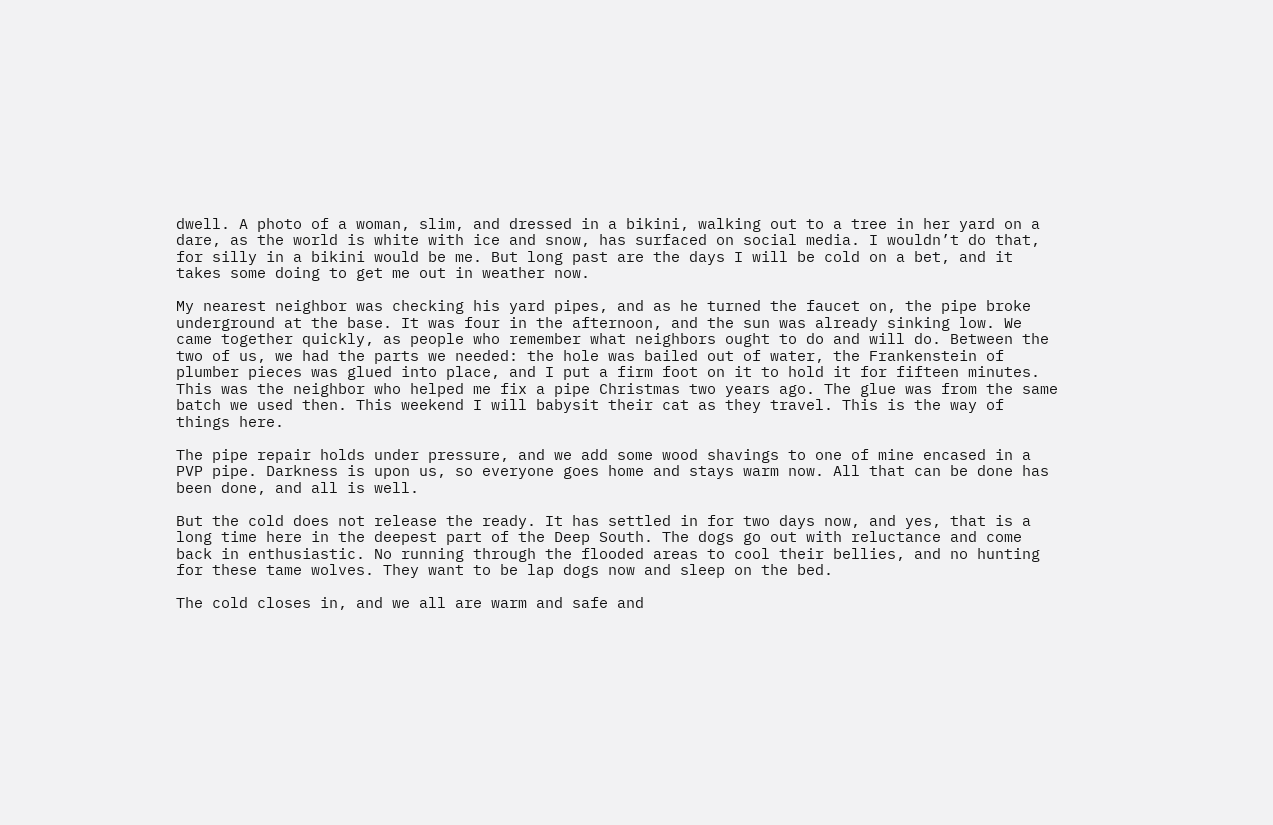dwell. A photo of a woman, slim, and dressed in a bikini, walking out to a tree in her yard on a dare, as the world is white with ice and snow, has surfaced on social media. I wouldn’t do that, for silly in a bikini would be me. But long past are the days I will be cold on a bet, and it takes some doing to get me out in weather now.

My nearest neighbor was checking his yard pipes, and as he turned the faucet on, the pipe broke underground at the base. It was four in the afternoon, and the sun was already sinking low. We came together quickly, as people who remember what neighbors ought to do and will do. Between the two of us, we had the parts we needed: the hole was bailed out of water, the Frankenstein of plumber pieces was glued into place, and I put a firm foot on it to hold it for fifteen minutes. This was the neighbor who helped me fix a pipe Christmas two years ago. The glue was from the same batch we used then. This weekend I will babysit their cat as they travel. This is the way of things here.

The pipe repair holds under pressure, and we add some wood shavings to one of mine encased in a PVP pipe. Darkness is upon us, so everyone goes home and stays warm now. All that can be done has been done, and all is well.

But the cold does not release the ready. It has settled in for two days now, and yes, that is a long time here in the deepest part of the Deep South. The dogs go out with reluctance and come back in enthusiastic. No running through the flooded areas to cool their bellies, and no hunting for these tame wolves. They want to be lap dogs now and sleep on the bed.

The cold closes in, and we all are warm and safe and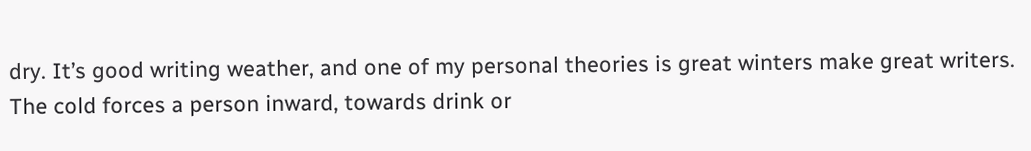dry. It’s good writing weather, and one of my personal theories is great winters make great writers. The cold forces a person inward, towards drink or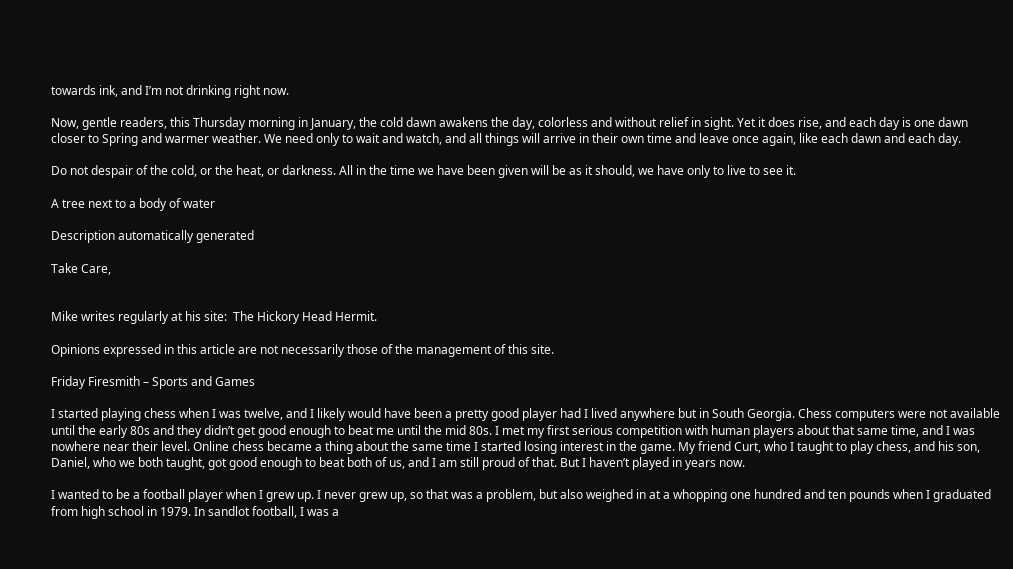towards ink, and I’m not drinking right now.

Now, gentle readers, this Thursday morning in January, the cold dawn awakens the day, colorless and without relief in sight. Yet it does rise, and each day is one dawn closer to Spring and warmer weather. We need only to wait and watch, and all things will arrive in their own time and leave once again, like each dawn and each day.

Do not despair of the cold, or the heat, or darkness. All in the time we have been given will be as it should, we have only to live to see it.

A tree next to a body of water

Description automatically generated

Take Care,


Mike writes regularly at his site:  The Hickory Head Hermit.

Opinions expressed in this article are not necessarily those of the management of this site.

Friday Firesmith – Sports and Games

I started playing chess when I was twelve, and I likely would have been a pretty good player had I lived anywhere but in South Georgia. Chess computers were not available until the early 80s and they didn’t get good enough to beat me until the mid 80s. I met my first serious competition with human players about that same time, and I was nowhere near their level. Online chess became a thing about the same time I started losing interest in the game. My friend Curt, who I taught to play chess, and his son, Daniel, who we both taught, got good enough to beat both of us, and I am still proud of that. But I haven’t played in years now.

I wanted to be a football player when I grew up. I never grew up, so that was a problem, but also weighed in at a whopping one hundred and ten pounds when I graduated from high school in 1979. In sandlot football, I was a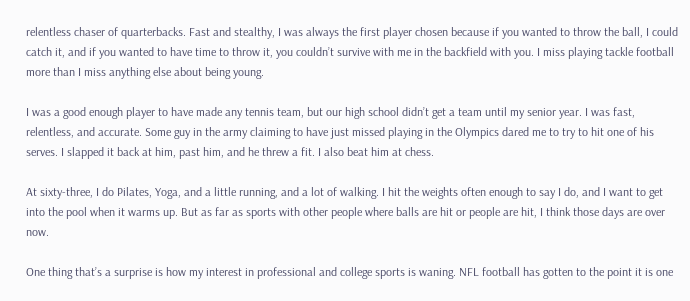relentless chaser of quarterbacks. Fast and stealthy, I was always the first player chosen because if you wanted to throw the ball, I could catch it, and if you wanted to have time to throw it, you couldn’t survive with me in the backfield with you. I miss playing tackle football more than I miss anything else about being young.

I was a good enough player to have made any tennis team, but our high school didn’t get a team until my senior year. I was fast, relentless, and accurate. Some guy in the army claiming to have just missed playing in the Olympics dared me to try to hit one of his serves. I slapped it back at him, past him, and he threw a fit. I also beat him at chess.

At sixty-three, I do Pilates, Yoga, and a little running, and a lot of walking. I hit the weights often enough to say I do, and I want to get into the pool when it warms up. But as far as sports with other people where balls are hit or people are hit, I think those days are over now.

One thing that’s a surprise is how my interest in professional and college sports is waning. NFL football has gotten to the point it is one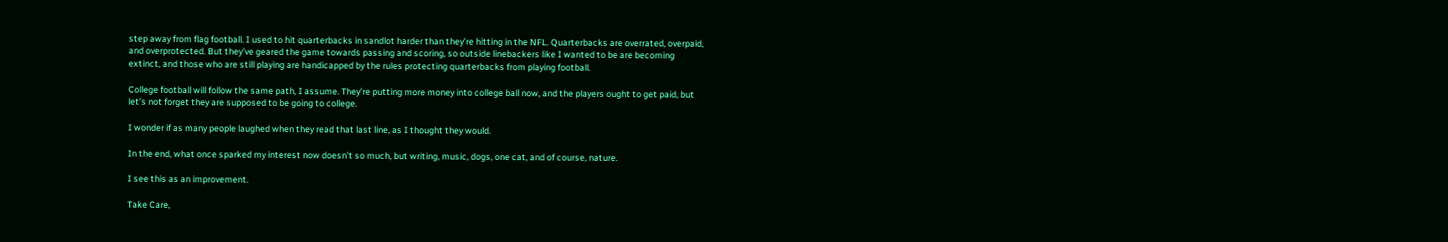step away from flag football. I used to hit quarterbacks in sandlot harder than they’re hitting in the NFL. Quarterbacks are overrated, overpaid, and overprotected. But they’ve geared the game towards passing and scoring, so outside linebackers like I wanted to be are becoming extinct, and those who are still playing are handicapped by the rules protecting quarterbacks from playing football.

College football will follow the same path, I assume. They’re putting more money into college ball now, and the players ought to get paid, but let’s not forget they are supposed to be going to college.

I wonder if as many people laughed when they read that last line, as I thought they would.

In the end, what once sparked my interest now doesn’t so much, but writing, music, dogs, one cat, and of course, nature.

I see this as an improvement.

Take Care,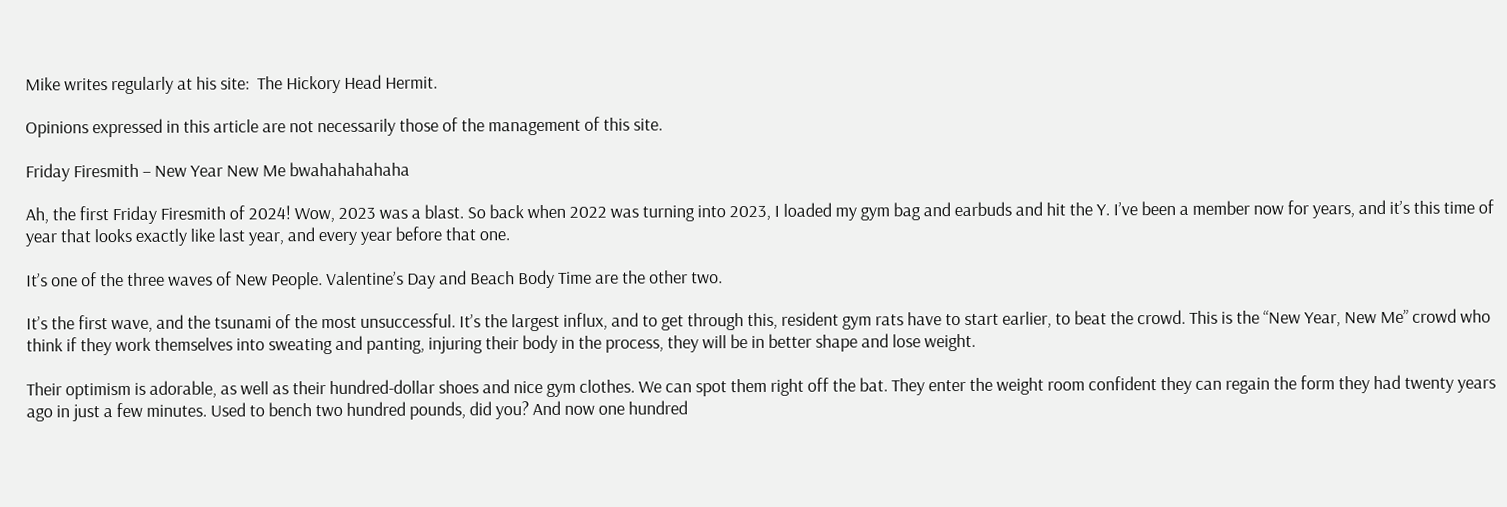Mike writes regularly at his site:  The Hickory Head Hermit.

Opinions expressed in this article are not necessarily those of the management of this site.

Friday Firesmith – New Year New Me bwahahahahaha

Ah, the first Friday Firesmith of 2024! Wow, 2023 was a blast. So back when 2022 was turning into 2023, I loaded my gym bag and earbuds and hit the Y. I’ve been a member now for years, and it’s this time of year that looks exactly like last year, and every year before that one.

It’s one of the three waves of New People. Valentine’s Day and Beach Body Time are the other two.

It’s the first wave, and the tsunami of the most unsuccessful. It’s the largest influx, and to get through this, resident gym rats have to start earlier, to beat the crowd. This is the “New Year, New Me” crowd who think if they work themselves into sweating and panting, injuring their body in the process, they will be in better shape and lose weight.

Their optimism is adorable, as well as their hundred-dollar shoes and nice gym clothes. We can spot them right off the bat. They enter the weight room confident they can regain the form they had twenty years ago in just a few minutes. Used to bench two hundred pounds, did you? And now one hundred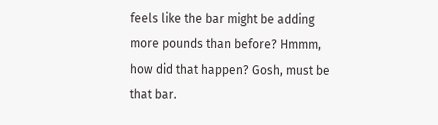feels like the bar might be adding more pounds than before? Hmmm, how did that happen? Gosh, must be that bar.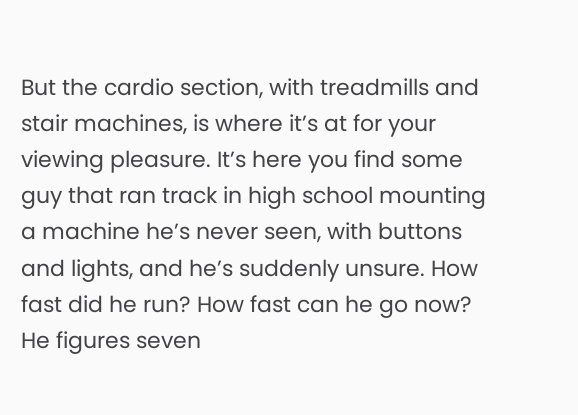But the cardio section, with treadmills and stair machines, is where it’s at for your viewing pleasure. It’s here you find some guy that ran track in high school mounting a machine he’s never seen, with buttons and lights, and he’s suddenly unsure. How fast did he run? How fast can he go now? He figures seven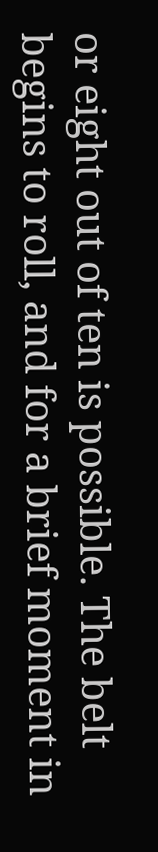or eight out of ten is possible. The belt begins to roll, and for a brief moment in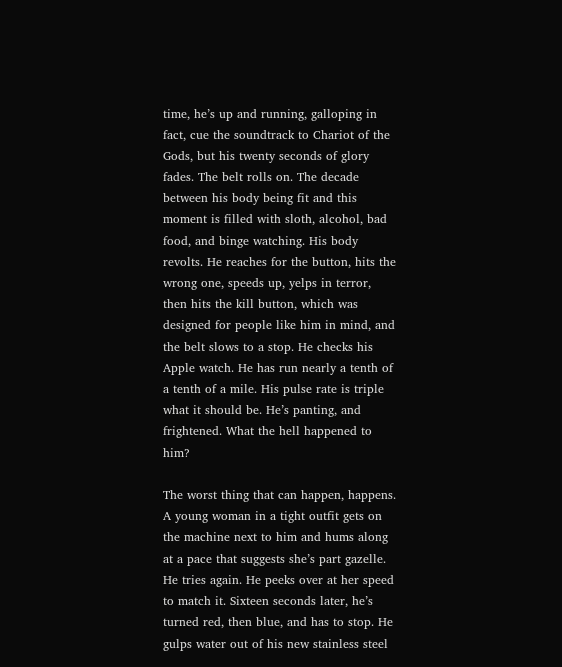time, he’s up and running, galloping in fact, cue the soundtrack to Chariot of the Gods, but his twenty seconds of glory fades. The belt rolls on. The decade between his body being fit and this moment is filled with sloth, alcohol, bad food, and binge watching. His body revolts. He reaches for the button, hits the wrong one, speeds up, yelps in terror, then hits the kill button, which was designed for people like him in mind, and the belt slows to a stop. He checks his Apple watch. He has run nearly a tenth of a tenth of a mile. His pulse rate is triple what it should be. He’s panting, and frightened. What the hell happened to him?

The worst thing that can happen, happens. A young woman in a tight outfit gets on the machine next to him and hums along at a pace that suggests she’s part gazelle. He tries again. He peeks over at her speed to match it. Sixteen seconds later, he’s turned red, then blue, and has to stop. He gulps water out of his new stainless steel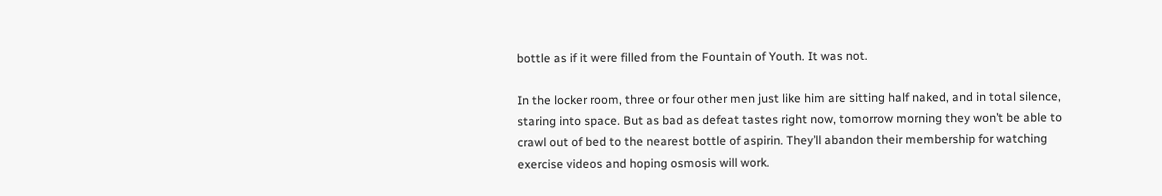bottle as if it were filled from the Fountain of Youth. It was not.

In the locker room, three or four other men just like him are sitting half naked, and in total silence, staring into space. But as bad as defeat tastes right now, tomorrow morning they won’t be able to crawl out of bed to the nearest bottle of aspirin. They’ll abandon their membership for watching exercise videos and hoping osmosis will work.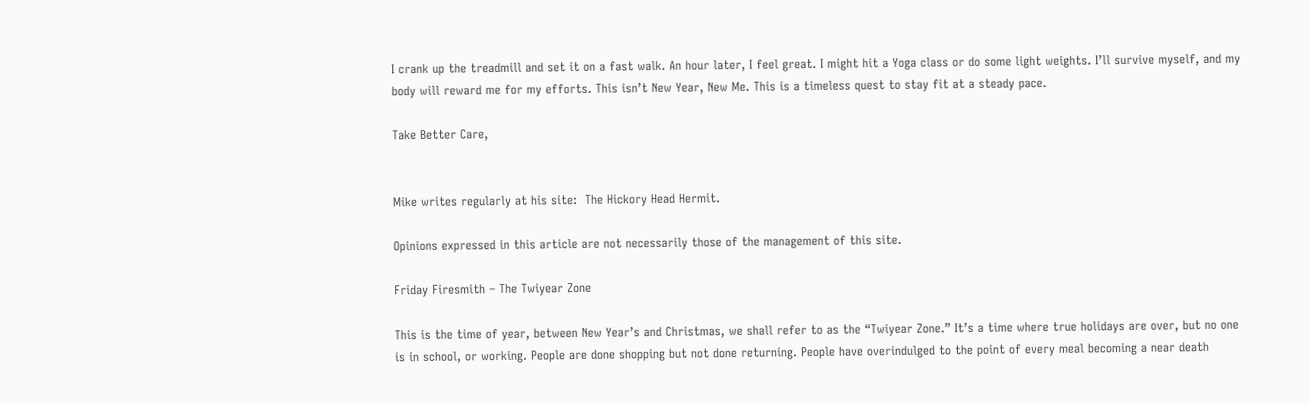I crank up the treadmill and set it on a fast walk. An hour later, I feel great. I might hit a Yoga class or do some light weights. I’ll survive myself, and my body will reward me for my efforts. This isn’t New Year, New Me. This is a timeless quest to stay fit at a steady pace.

Take Better Care,


Mike writes regularly at his site:  The Hickory Head Hermit.

Opinions expressed in this article are not necessarily those of the management of this site.

Friday Firesmith – The Twiyear Zone

This is the time of year, between New Year’s and Christmas, we shall refer to as the “Twiyear Zone.” It’s a time where true holidays are over, but no one is in school, or working. People are done shopping but not done returning. People have overindulged to the point of every meal becoming a near death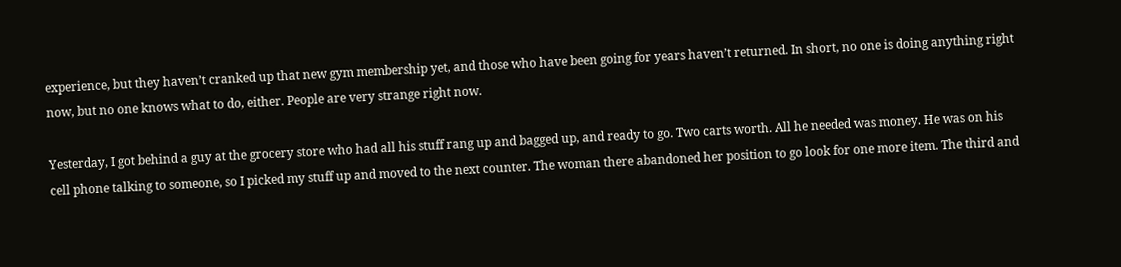experience, but they haven’t cranked up that new gym membership yet, and those who have been going for years haven’t returned. In short, no one is doing anything right now, but no one knows what to do, either. People are very strange right now.

Yesterday, I got behind a guy at the grocery store who had all his stuff rang up and bagged up, and ready to go. Two carts worth. All he needed was money. He was on his cell phone talking to someone, so I picked my stuff up and moved to the next counter. The woman there abandoned her position to go look for one more item. The third and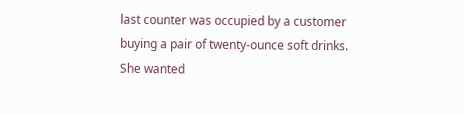last counter was occupied by a customer buying a pair of twenty-ounce soft drinks. She wanted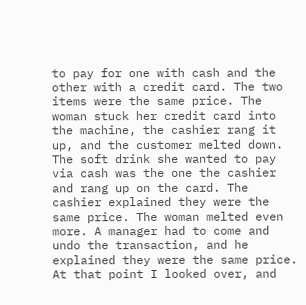to pay for one with cash and the other with a credit card. The two items were the same price. The woman stuck her credit card into the machine, the cashier rang it up, and the customer melted down. The soft drink she wanted to pay via cash was the one the cashier and rang up on the card. The cashier explained they were the same price. The woman melted even more. A manager had to come and undo the transaction, and he explained they were the same price. At that point I looked over, and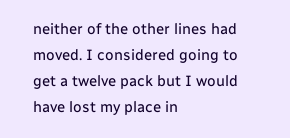neither of the other lines had moved. I considered going to get a twelve pack but I would have lost my place in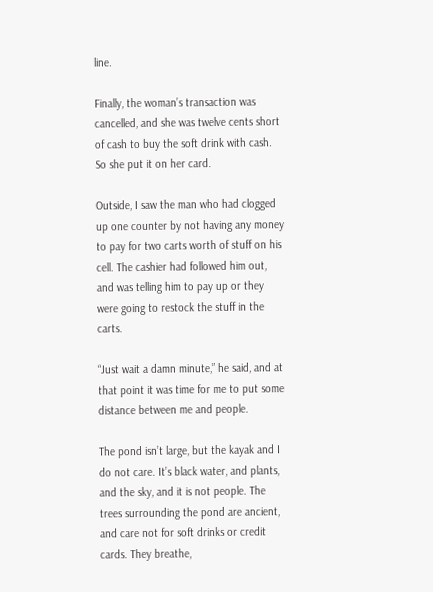line.

Finally, the woman’s transaction was cancelled, and she was twelve cents short of cash to buy the soft drink with cash. So she put it on her card.

Outside, I saw the man who had clogged up one counter by not having any money to pay for two carts worth of stuff on his cell. The cashier had followed him out, and was telling him to pay up or they were going to restock the stuff in the carts.

“Just wait a damn minute,” he said, and at that point it was time for me to put some distance between me and people.

The pond isn’t large, but the kayak and I do not care. It’s black water, and plants, and the sky, and it is not people. The trees surrounding the pond are ancient, and care not for soft drinks or credit cards. They breathe,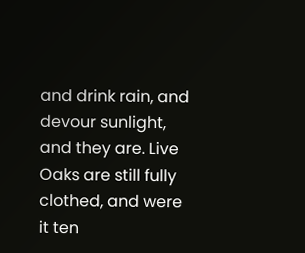and drink rain, and devour sunlight, and they are. Live Oaks are still fully clothed, and were it ten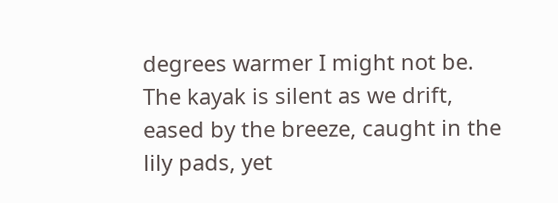degrees warmer I might not be. The kayak is silent as we drift, eased by the breeze, caught in the lily pads, yet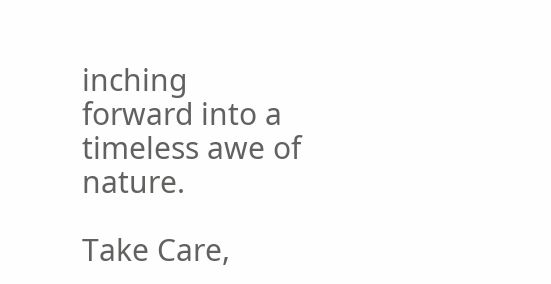inching forward into a timeless awe of nature.

Take Care,